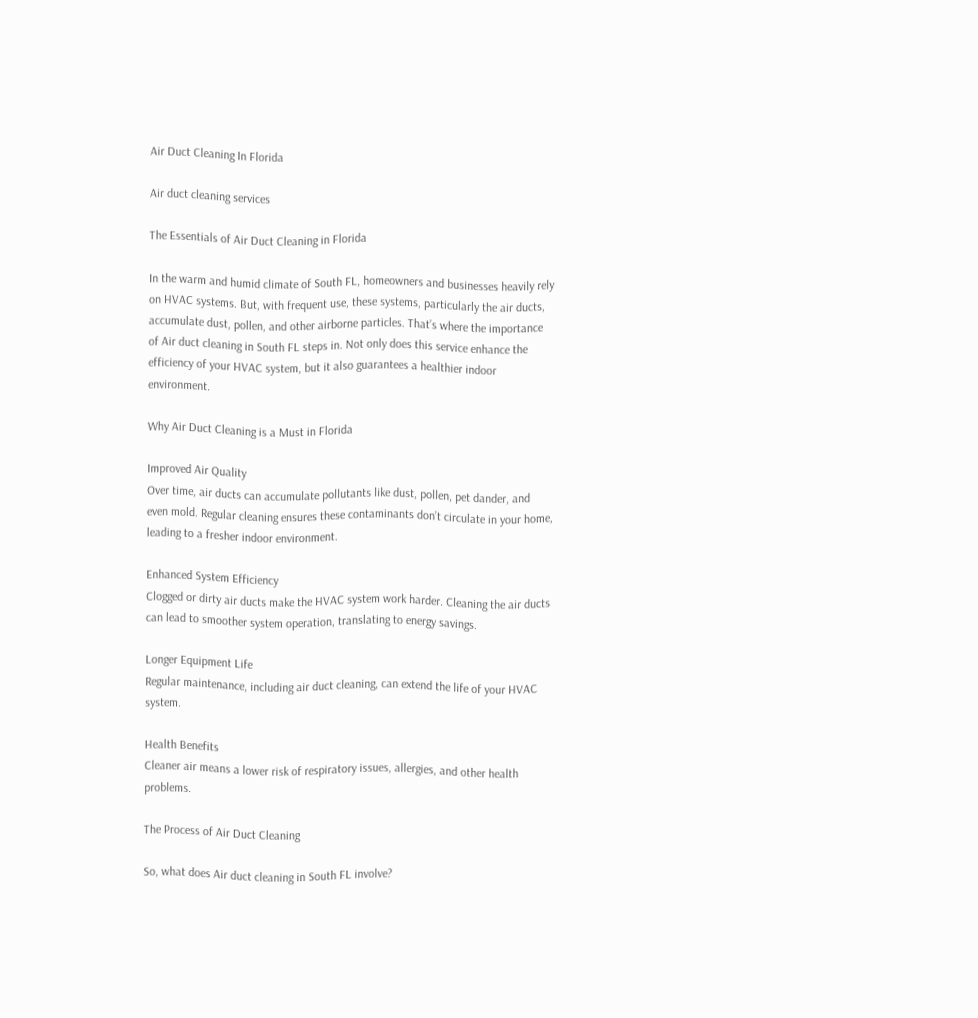Air Duct Cleaning In Florida

Air duct cleaning services

The Essentials of Air Duct Cleaning in Florida

In the warm and humid climate of South FL, homeowners and businesses heavily rely on HVAC systems. But, with frequent use, these systems, particularly the air ducts, accumulate dust, pollen, and other airborne particles. That’s where the importance of Air duct cleaning in South FL steps in. Not only does this service enhance the efficiency of your HVAC system, but it also guarantees a healthier indoor environment.

Why Air Duct Cleaning is a Must in Florida

Improved Air Quality
Over time, air ducts can accumulate pollutants like dust, pollen, pet dander, and even mold. Regular cleaning ensures these contaminants don’t circulate in your home, leading to a fresher indoor environment.

Enhanced System Efficiency
Clogged or dirty air ducts make the HVAC system work harder. Cleaning the air ducts can lead to smoother system operation, translating to energy savings.

Longer Equipment Life
Regular maintenance, including air duct cleaning, can extend the life of your HVAC system.

Health Benefits
Cleaner air means a lower risk of respiratory issues, allergies, and other health problems.

The Process of Air Duct Cleaning

So, what does Air duct cleaning in South FL involve?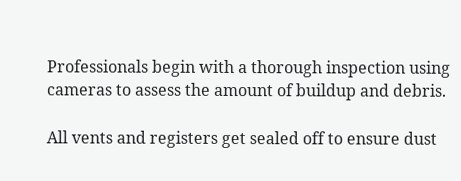Professionals begin with a thorough inspection using cameras to assess the amount of buildup and debris.

All vents and registers get sealed off to ensure dust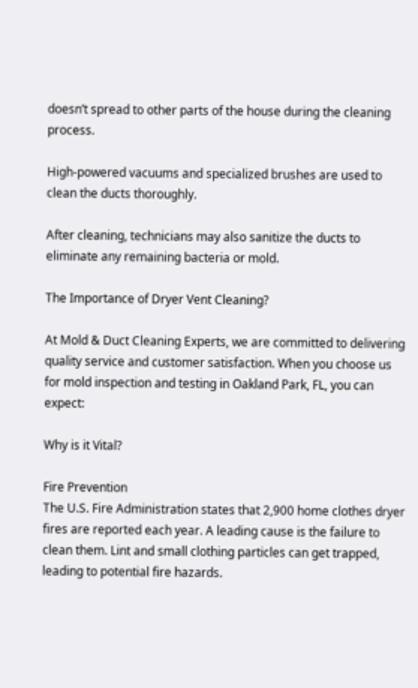doesn’t spread to other parts of the house during the cleaning process.

High-powered vacuums and specialized brushes are used to clean the ducts thoroughly.

After cleaning, technicians may also sanitize the ducts to eliminate any remaining bacteria or mold.

The Importance of Dryer Vent Cleaning?

At Mold & Duct Cleaning Experts, we are committed to delivering quality service and customer satisfaction. When you choose us for mold inspection and testing in Oakland Park, FL, you can expect:

Why is it Vital?

Fire Prevention
The U.S. Fire Administration states that 2,900 home clothes dryer fires are reported each year. A leading cause is the failure to clean them. Lint and small clothing particles can get trapped, leading to potential fire hazards.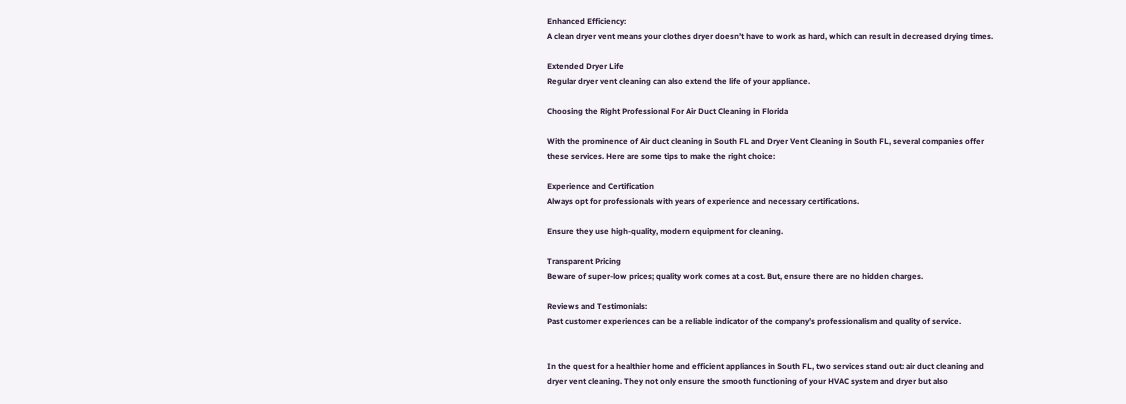Enhanced Efficiency:
A clean dryer vent means your clothes dryer doesn’t have to work as hard, which can result in decreased drying times.

Extended Dryer Life
Regular dryer vent cleaning can also extend the life of your appliance.

Choosing the Right Professional For Air Duct Cleaning in Florida

With the prominence of Air duct cleaning in South FL and Dryer Vent Cleaning in South FL, several companies offer these services. Here are some tips to make the right choice:

Experience and Certification
Always opt for professionals with years of experience and necessary certifications.

Ensure they use high-quality, modern equipment for cleaning.

Transparent Pricing
Beware of super-low prices; quality work comes at a cost. But, ensure there are no hidden charges.

Reviews and Testimonials:
Past customer experiences can be a reliable indicator of the company’s professionalism and quality of service.


In the quest for a healthier home and efficient appliances in South FL, two services stand out: air duct cleaning and dryer vent cleaning. They not only ensure the smooth functioning of your HVAC system and dryer but also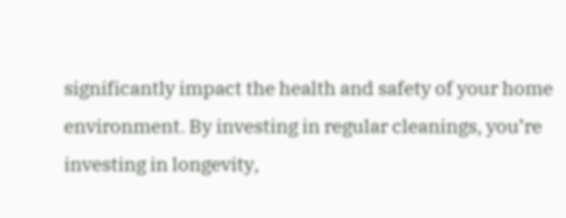significantly impact the health and safety of your home environment. By investing in regular cleanings, you’re investing in longevity,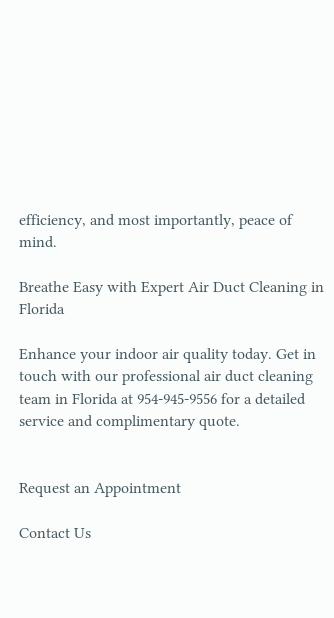efficiency, and most importantly, peace of mind.

Breathe Easy with Expert Air Duct Cleaning in Florida

Enhance your indoor air quality today. Get in touch with our professional air duct cleaning team in Florida at 954-945-9556 for a detailed service and complimentary quote.


Request an Appointment

Contact Us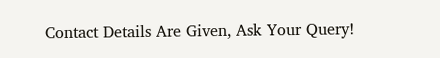Contact Details Are Given, Ask Your Query!